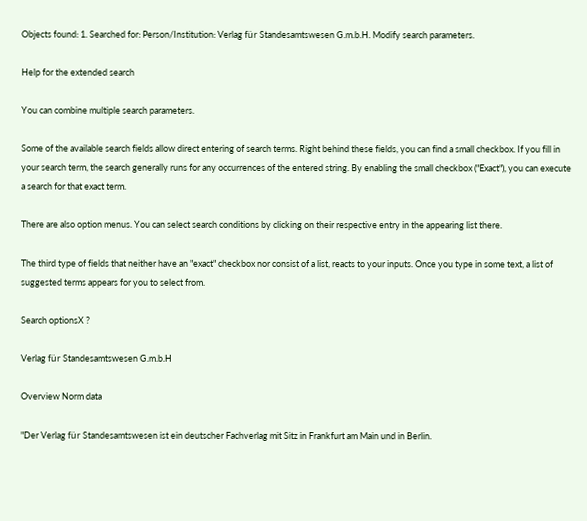Objects found: 1. Searched for: Person/Institution: Verlag für Standesamtswesen G.m.b.H. Modify search parameters.

Help for the extended search

You can combine multiple search parameters.

Some of the available search fields allow direct entering of search terms. Right behind these fields, you can find a small checkbox. If you fill in your search term, the search generally runs for any occurrences of the entered string. By enabling the small checkbox ("Exact"), you can execute a search for that exact term.

There are also option menus. You can select search conditions by clicking on their respective entry in the appearing list there.

The third type of fields that neither have an "exact" checkbox nor consist of a list, reacts to your inputs. Once you type in some text, a list of suggested terms appears for you to select from.

Search optionsX ?

Verlag für Standesamtswesen G.m.b.H

Overview Norm data

"Der Verlag für Standesamtswesen ist ein deutscher Fachverlag mit Sitz in Frankfurt am Main und in Berlin.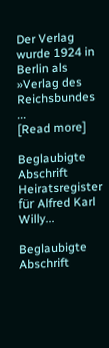Der Verlag wurde 1924 in Berlin als »Verlag des Reichsbundes ...
[Read more]

Beglaubigte Abschrift Heiratsregister für Alfred Karl Willy...

Beglaubigte Abschrift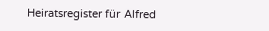Heiratsregister für Alfred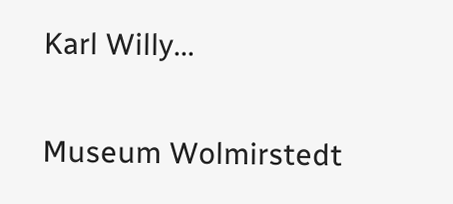Karl Willy...

Museum Wolmirstedt